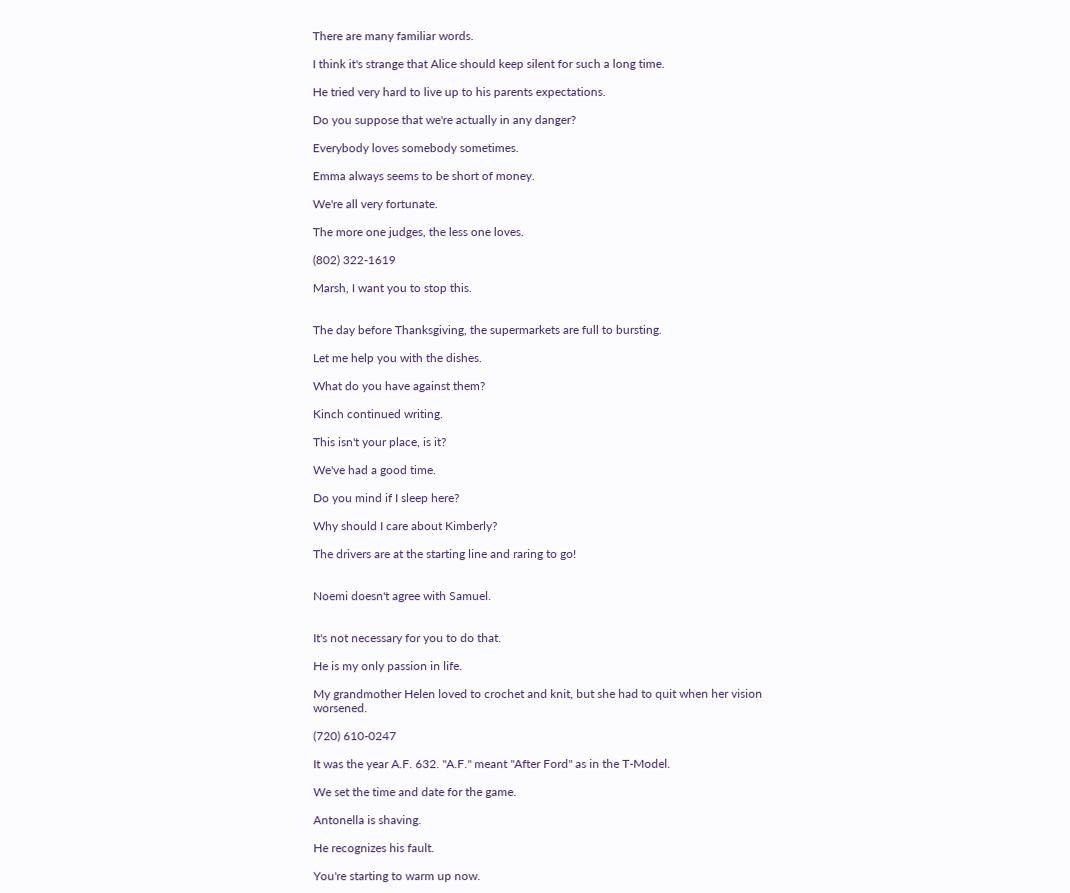There are many familiar words.

I think it's strange that Alice should keep silent for such a long time.

He tried very hard to live up to his parents expectations.

Do you suppose that we're actually in any danger?

Everybody loves somebody sometimes.

Emma always seems to be short of money.

We're all very fortunate.

The more one judges, the less one loves.

(802) 322-1619

Marsh, I want you to stop this.


The day before Thanksgiving, the supermarkets are full to bursting.

Let me help you with the dishes.

What do you have against them?

Kinch continued writing.

This isn't your place, is it?

We've had a good time.

Do you mind if I sleep here?

Why should I care about Kimberly?

The drivers are at the starting line and raring to go!


Noemi doesn't agree with Samuel.


It's not necessary for you to do that.

He is my only passion in life.

My grandmother Helen loved to crochet and knit, but she had to quit when her vision worsened.

(720) 610-0247

It was the year A.F. 632. "A.F." meant "After Ford" as in the T-Model.

We set the time and date for the game.

Antonella is shaving.

He recognizes his fault.

You're starting to warm up now.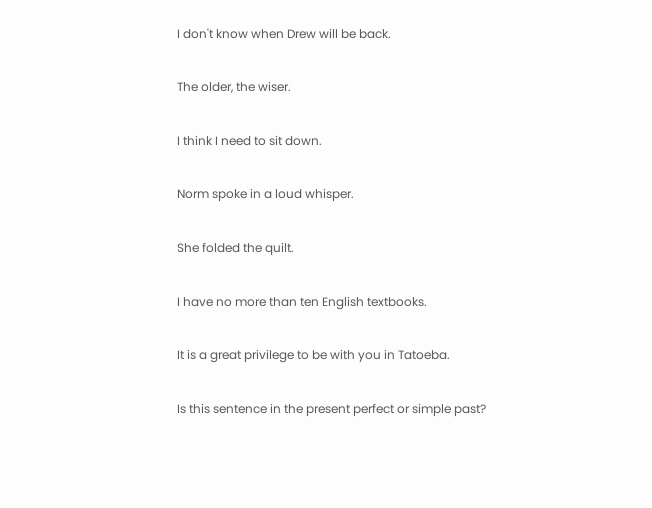I don't know when Drew will be back.

The older, the wiser.

I think I need to sit down.

Norm spoke in a loud whisper.

She folded the quilt.

I have no more than ten English textbooks.

It is a great privilege to be with you in Tatoeba.

Is this sentence in the present perfect or simple past?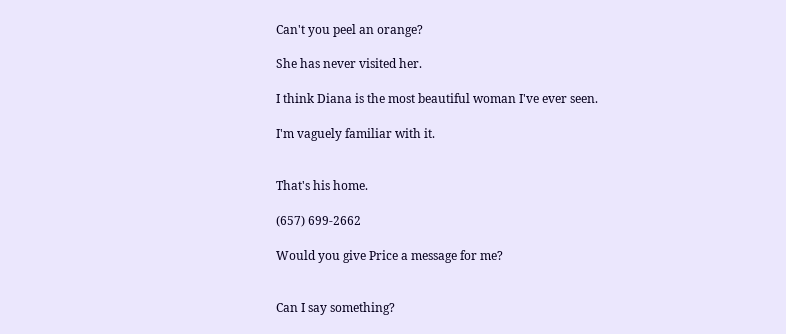Can't you peel an orange?

She has never visited her.

I think Diana is the most beautiful woman I've ever seen.

I'm vaguely familiar with it.


That's his home.

(657) 699-2662

Would you give Price a message for me?


Can I say something?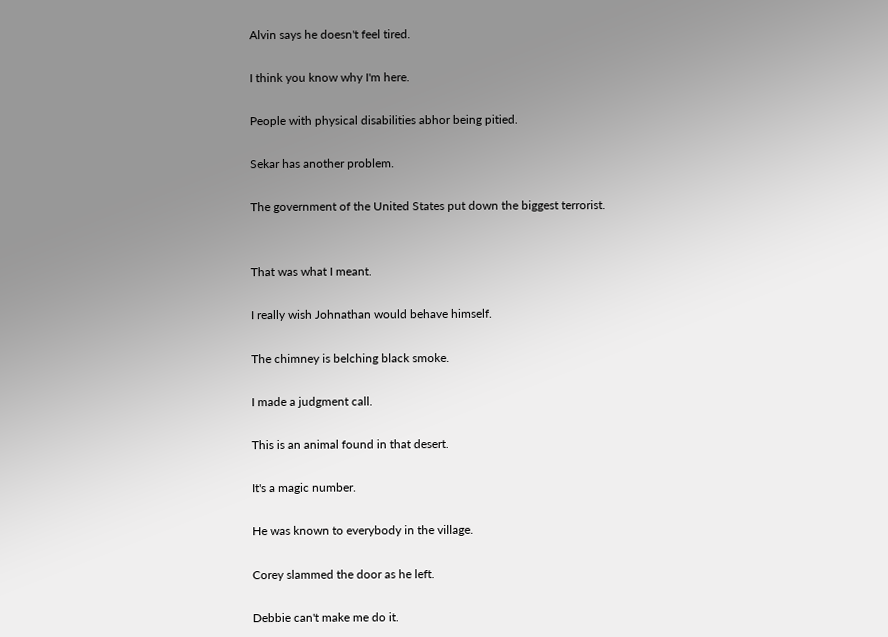Alvin says he doesn't feel tired.

I think you know why I'm here.

People with physical disabilities abhor being pitied.

Sekar has another problem.

The government of the United States put down the biggest terrorist.


That was what I meant.

I really wish Johnathan would behave himself.

The chimney is belching black smoke.

I made a judgment call.

This is an animal found in that desert.

It's a magic number.

He was known to everybody in the village.

Corey slammed the door as he left.

Debbie can't make me do it.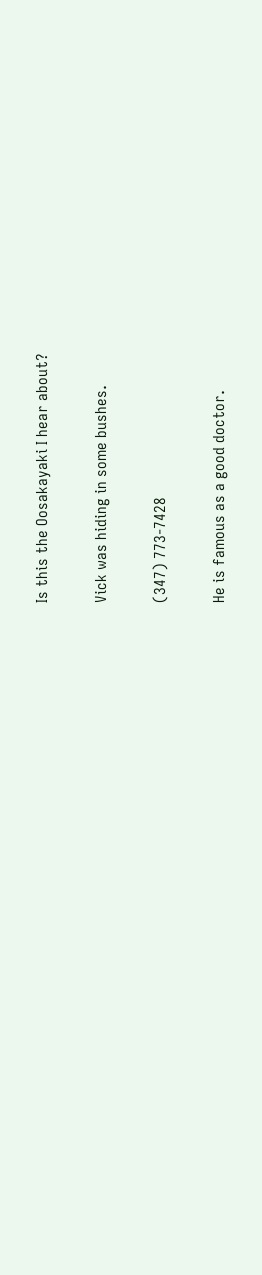Is this the Oosakayaki I hear about?

Vick was hiding in some bushes.

(347) 773-7428

He is famous as a good doctor.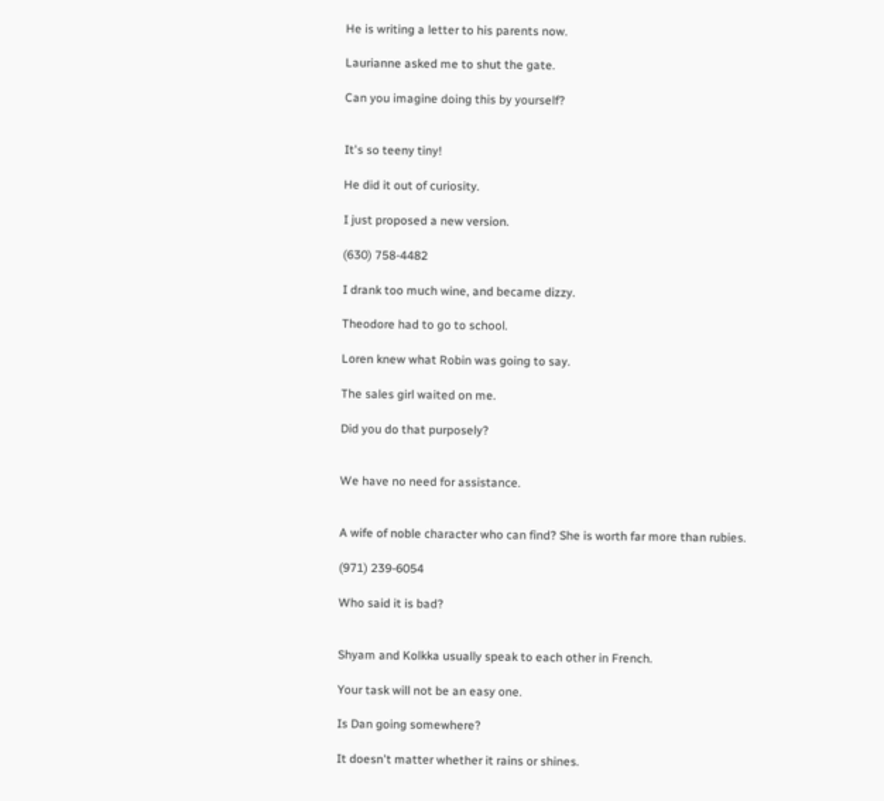He is writing a letter to his parents now.

Laurianne asked me to shut the gate.

Can you imagine doing this by yourself?


It's so teeny tiny!

He did it out of curiosity.

I just proposed a new version.

(630) 758-4482

I drank too much wine, and became dizzy.

Theodore had to go to school.

Loren knew what Robin was going to say.

The sales girl waited on me.

Did you do that purposely?


We have no need for assistance.


A wife of noble character who can find? She is worth far more than rubies.

(971) 239-6054

Who said it is bad?


Shyam and Kolkka usually speak to each other in French.

Your task will not be an easy one.

Is Dan going somewhere?

It doesn't matter whether it rains or shines.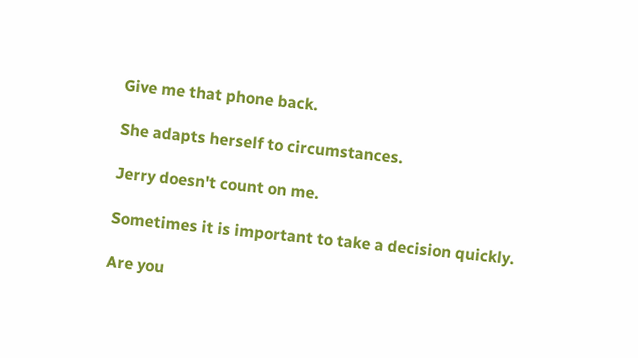Give me that phone back.

She adapts herself to circumstances.

Jerry doesn't count on me.

Sometimes it is important to take a decision quickly.

Are you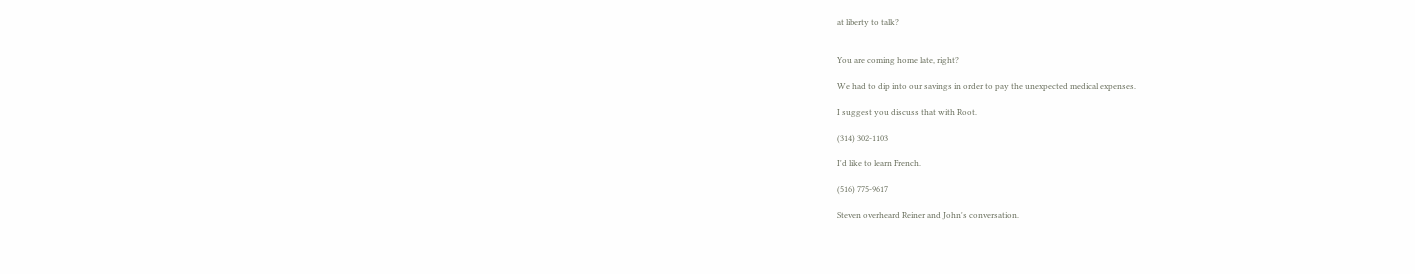at liberty to talk?


You are coming home late, right?

We had to dip into our savings in order to pay the unexpected medical expenses.

I suggest you discuss that with Root.

(314) 302-1103

I'd like to learn French.

(516) 775-9617

Steven overheard Reiner and John's conversation.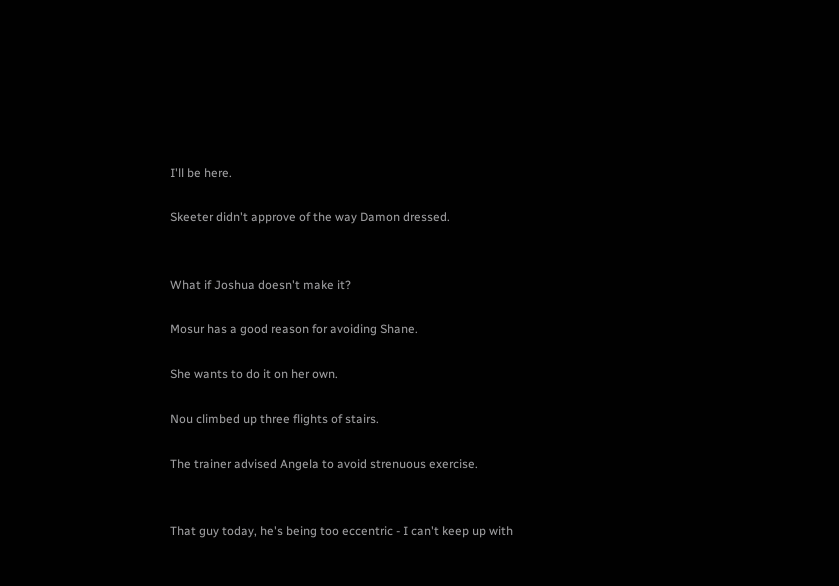I'll be here.

Skeeter didn't approve of the way Damon dressed.


What if Joshua doesn't make it?

Mosur has a good reason for avoiding Shane.

She wants to do it on her own.

Nou climbed up three flights of stairs.

The trainer advised Angela to avoid strenuous exercise.


That guy today, he's being too eccentric - I can't keep up with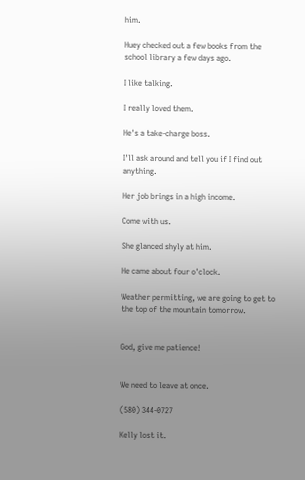him.

Huey checked out a few books from the school library a few days ago.

I like talking.

I really loved them.

He's a take-charge boss.

I'll ask around and tell you if I find out anything.

Her job brings in a high income.

Come with us.

She glanced shyly at him.

He came about four o'clock.

Weather permitting, we are going to get to the top of the mountain tomorrow.


God, give me patience!


We need to leave at once.

(580) 344-0727

Kelly lost it.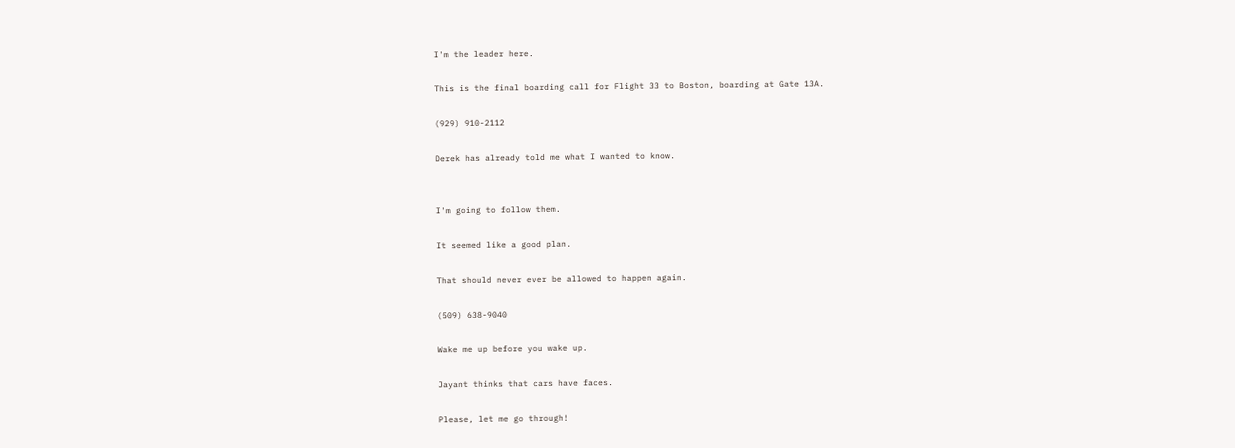I'm the leader here.

This is the final boarding call for Flight 33 to Boston, boarding at Gate 13A.

(929) 910-2112

Derek has already told me what I wanted to know.


I'm going to follow them.

It seemed like a good plan.

That should never ever be allowed to happen again.

(509) 638-9040

Wake me up before you wake up.

Jayant thinks that cars have faces.

Please, let me go through!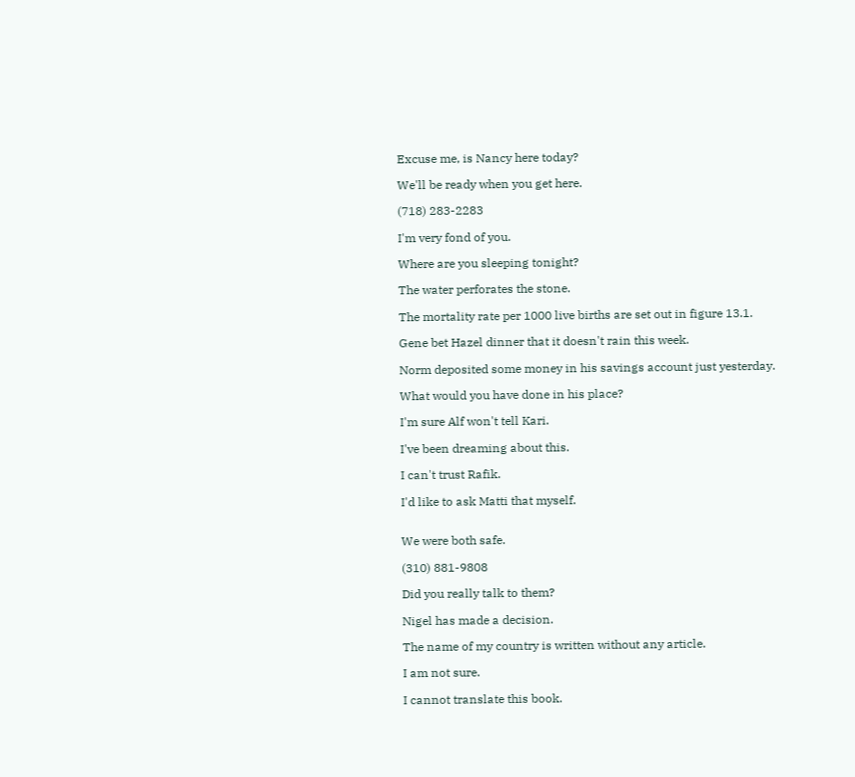Excuse me, is Nancy here today?

We'll be ready when you get here.

(718) 283-2283

I'm very fond of you.

Where are you sleeping tonight?

The water perforates the stone.

The mortality rate per 1000 live births are set out in figure 13.1.

Gene bet Hazel dinner that it doesn't rain this week.

Norm deposited some money in his savings account just yesterday.

What would you have done in his place?

I'm sure Alf won't tell Kari.

I've been dreaming about this.

I can't trust Rafik.

I'd like to ask Matti that myself.


We were both safe.

(310) 881-9808

Did you really talk to them?

Nigel has made a decision.

The name of my country is written without any article.

I am not sure.

I cannot translate this book.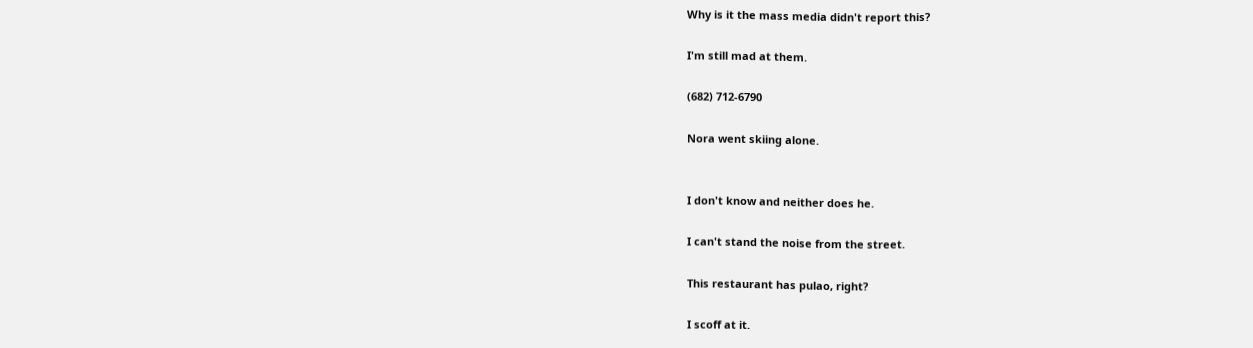Why is it the mass media didn't report this?

I'm still mad at them.

(682) 712-6790

Nora went skiing alone.


I don't know and neither does he.

I can't stand the noise from the street.

This restaurant has pulao, right?

I scoff at it.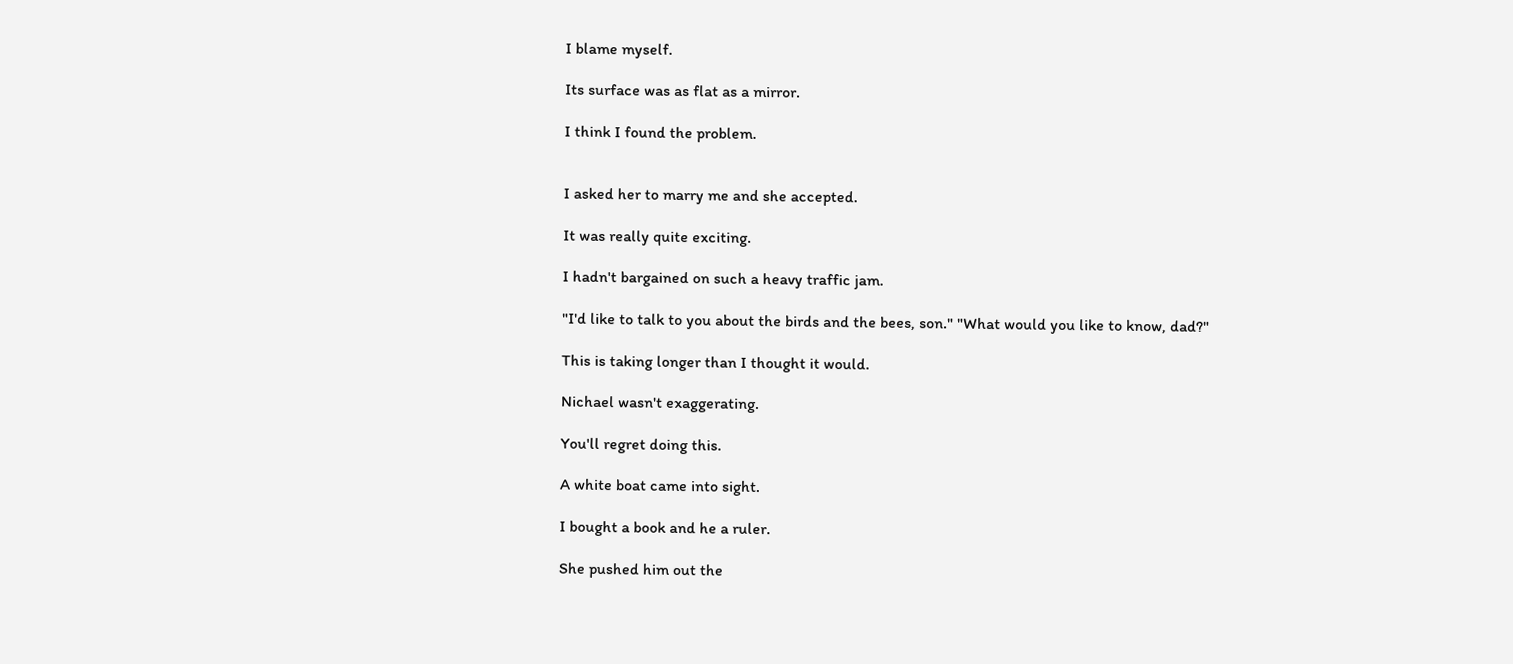I blame myself.

Its surface was as flat as a mirror.

I think I found the problem.


I asked her to marry me and she accepted.

It was really quite exciting.

I hadn't bargained on such a heavy traffic jam.

"I'd like to talk to you about the birds and the bees, son." "What would you like to know, dad?"

This is taking longer than I thought it would.

Nichael wasn't exaggerating.

You'll regret doing this.

A white boat came into sight.

I bought a book and he a ruler.

She pushed him out the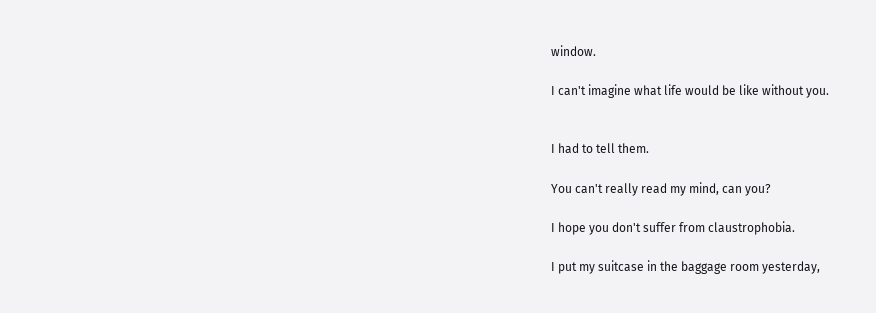window.

I can't imagine what life would be like without you.


I had to tell them.

You can't really read my mind, can you?

I hope you don't suffer from claustrophobia.

I put my suitcase in the baggage room yesterday,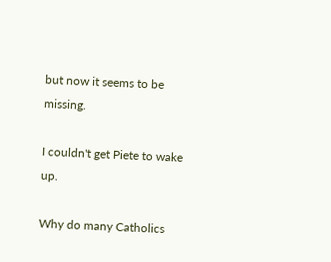but now it seems to be missing.

I couldn't get Piete to wake up.

Why do many Catholics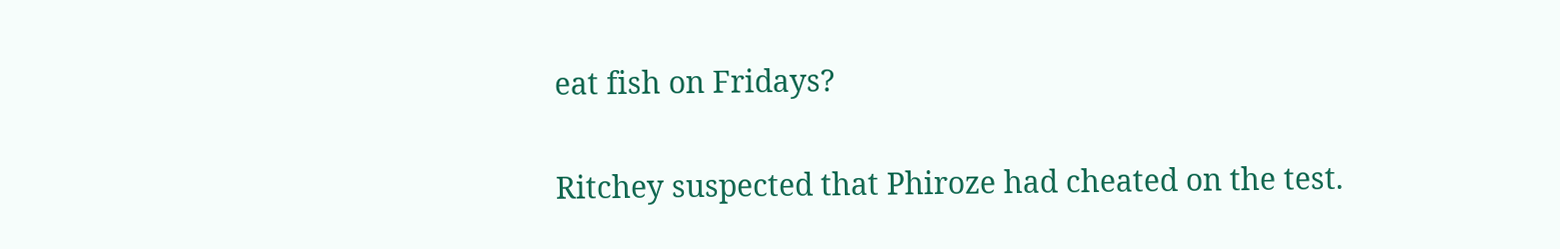eat fish on Fridays?

Ritchey suspected that Phiroze had cheated on the test.